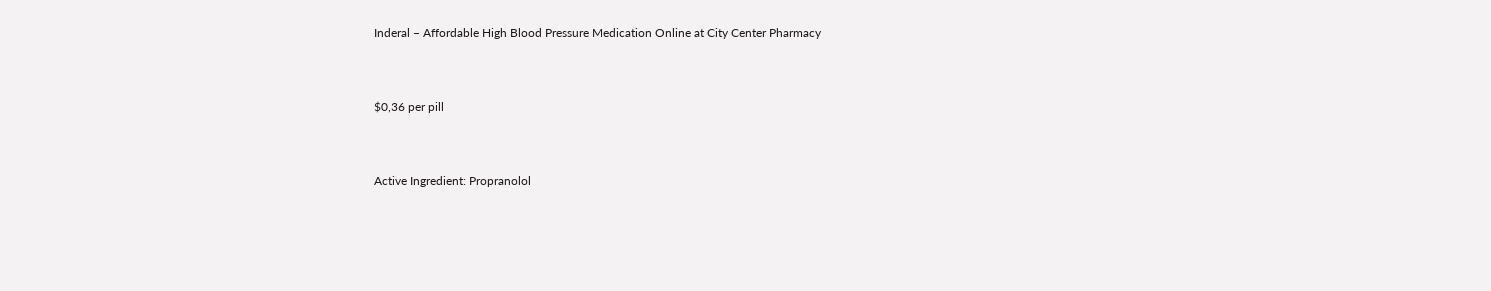Inderal – Affordable High Blood Pressure Medication Online at City Center Pharmacy


$0,36 per pill


Active Ingredient: Propranolol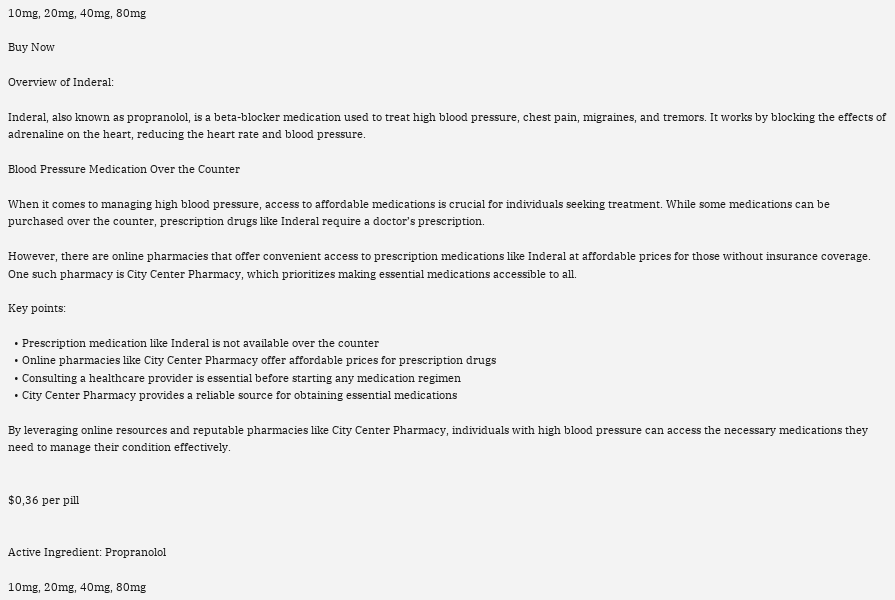10mg, 20mg, 40mg, 80mg

Buy Now

Overview of Inderal:

Inderal, also known as propranolol, is a beta-blocker medication used to treat high blood pressure, chest pain, migraines, and tremors. It works by blocking the effects of adrenaline on the heart, reducing the heart rate and blood pressure.

Blood Pressure Medication Over the Counter

When it comes to managing high blood pressure, access to affordable medications is crucial for individuals seeking treatment. While some medications can be purchased over the counter, prescription drugs like Inderal require a doctor’s prescription.

However, there are online pharmacies that offer convenient access to prescription medications like Inderal at affordable prices for those without insurance coverage. One such pharmacy is City Center Pharmacy, which prioritizes making essential medications accessible to all.

Key points:

  • Prescription medication like Inderal is not available over the counter
  • Online pharmacies like City Center Pharmacy offer affordable prices for prescription drugs
  • Consulting a healthcare provider is essential before starting any medication regimen
  • City Center Pharmacy provides a reliable source for obtaining essential medications

By leveraging online resources and reputable pharmacies like City Center Pharmacy, individuals with high blood pressure can access the necessary medications they need to manage their condition effectively.


$0,36 per pill


Active Ingredient: Propranolol

10mg, 20mg, 40mg, 80mg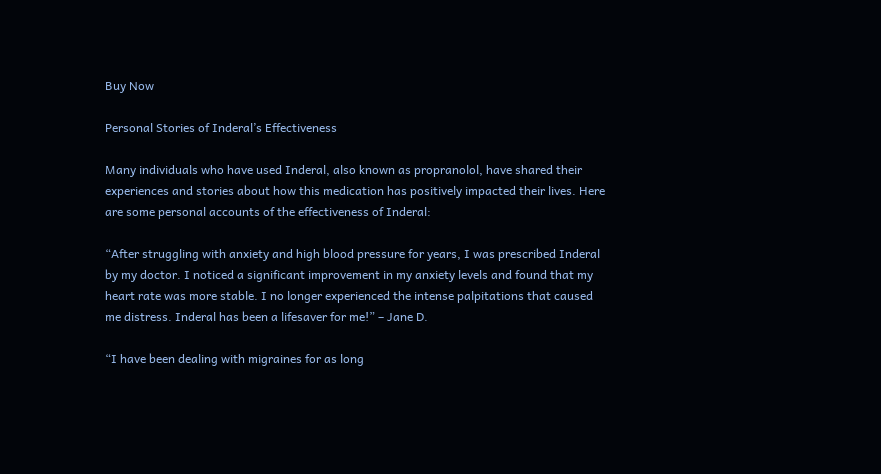Buy Now

Personal Stories of Inderal’s Effectiveness

Many individuals who have used Inderal, also known as propranolol, have shared their experiences and stories about how this medication has positively impacted their lives. Here are some personal accounts of the effectiveness of Inderal:

“After struggling with anxiety and high blood pressure for years, I was prescribed Inderal by my doctor. I noticed a significant improvement in my anxiety levels and found that my heart rate was more stable. I no longer experienced the intense palpitations that caused me distress. Inderal has been a lifesaver for me!” – Jane D.

“I have been dealing with migraines for as long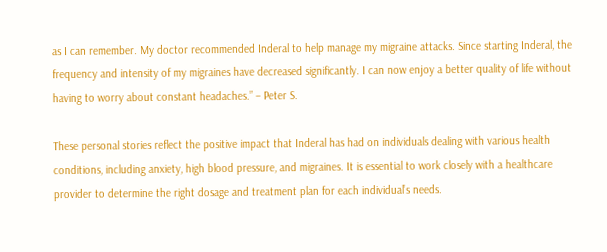as I can remember. My doctor recommended Inderal to help manage my migraine attacks. Since starting Inderal, the frequency and intensity of my migraines have decreased significantly. I can now enjoy a better quality of life without having to worry about constant headaches.” – Peter S.

These personal stories reflect the positive impact that Inderal has had on individuals dealing with various health conditions, including anxiety, high blood pressure, and migraines. It is essential to work closely with a healthcare provider to determine the right dosage and treatment plan for each individual’s needs.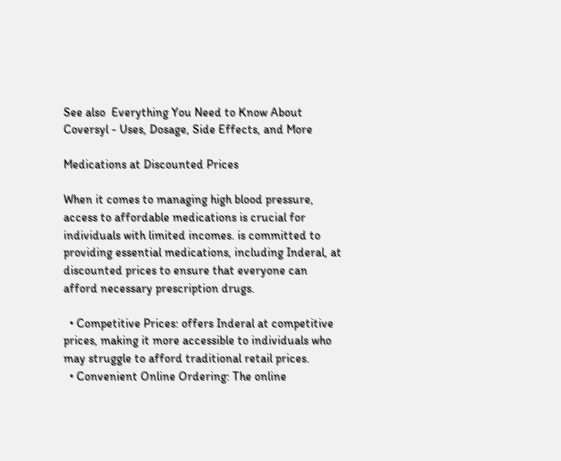See also  Everything You Need to Know About Coversyl - Uses, Dosage, Side Effects, and More

Medications at Discounted Prices

When it comes to managing high blood pressure, access to affordable medications is crucial for individuals with limited incomes. is committed to providing essential medications, including Inderal, at discounted prices to ensure that everyone can afford necessary prescription drugs.

  • Competitive Prices: offers Inderal at competitive prices, making it more accessible to individuals who may struggle to afford traditional retail prices.
  • Convenient Online Ordering: The online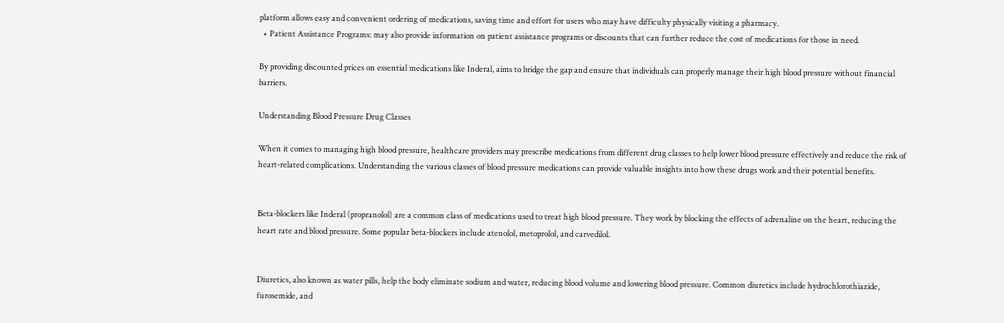platform allows easy and convenient ordering of medications, saving time and effort for users who may have difficulty physically visiting a pharmacy.
  • Patient Assistance Programs: may also provide information on patient assistance programs or discounts that can further reduce the cost of medications for those in need.

By providing discounted prices on essential medications like Inderal, aims to bridge the gap and ensure that individuals can properly manage their high blood pressure without financial barriers.

Understanding Blood Pressure Drug Classes

When it comes to managing high blood pressure, healthcare providers may prescribe medications from different drug classes to help lower blood pressure effectively and reduce the risk of heart-related complications. Understanding the various classes of blood pressure medications can provide valuable insights into how these drugs work and their potential benefits.


Beta-blockers like Inderal (propranolol) are a common class of medications used to treat high blood pressure. They work by blocking the effects of adrenaline on the heart, reducing the heart rate and blood pressure. Some popular beta-blockers include atenolol, metoprolol, and carvedilol.


Diuretics, also known as water pills, help the body eliminate sodium and water, reducing blood volume and lowering blood pressure. Common diuretics include hydrochlorothiazide, furosemide, and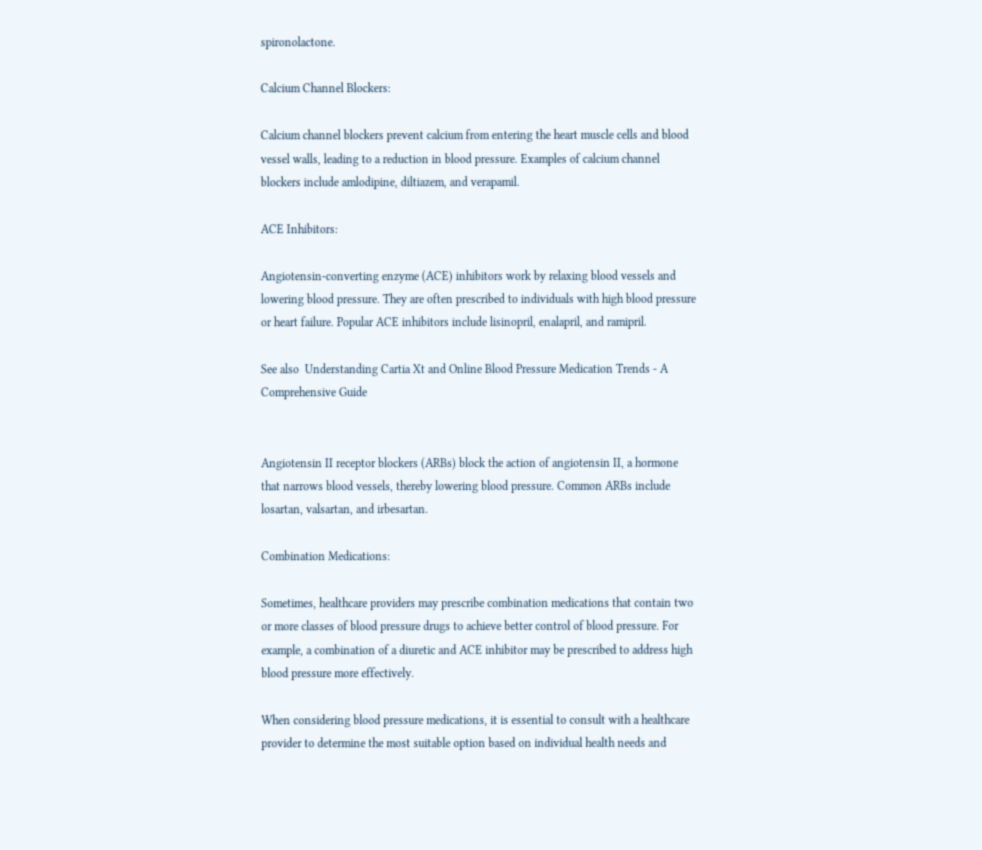spironolactone.

Calcium Channel Blockers:

Calcium channel blockers prevent calcium from entering the heart muscle cells and blood vessel walls, leading to a reduction in blood pressure. Examples of calcium channel blockers include amlodipine, diltiazem, and verapamil.

ACE Inhibitors:

Angiotensin-converting enzyme (ACE) inhibitors work by relaxing blood vessels and lowering blood pressure. They are often prescribed to individuals with high blood pressure or heart failure. Popular ACE inhibitors include lisinopril, enalapril, and ramipril.

See also  Understanding Cartia Xt and Online Blood Pressure Medication Trends - A Comprehensive Guide


Angiotensin II receptor blockers (ARBs) block the action of angiotensin II, a hormone that narrows blood vessels, thereby lowering blood pressure. Common ARBs include losartan, valsartan, and irbesartan.

Combination Medications:

Sometimes, healthcare providers may prescribe combination medications that contain two or more classes of blood pressure drugs to achieve better control of blood pressure. For example, a combination of a diuretic and ACE inhibitor may be prescribed to address high blood pressure more effectively.

When considering blood pressure medications, it is essential to consult with a healthcare provider to determine the most suitable option based on individual health needs and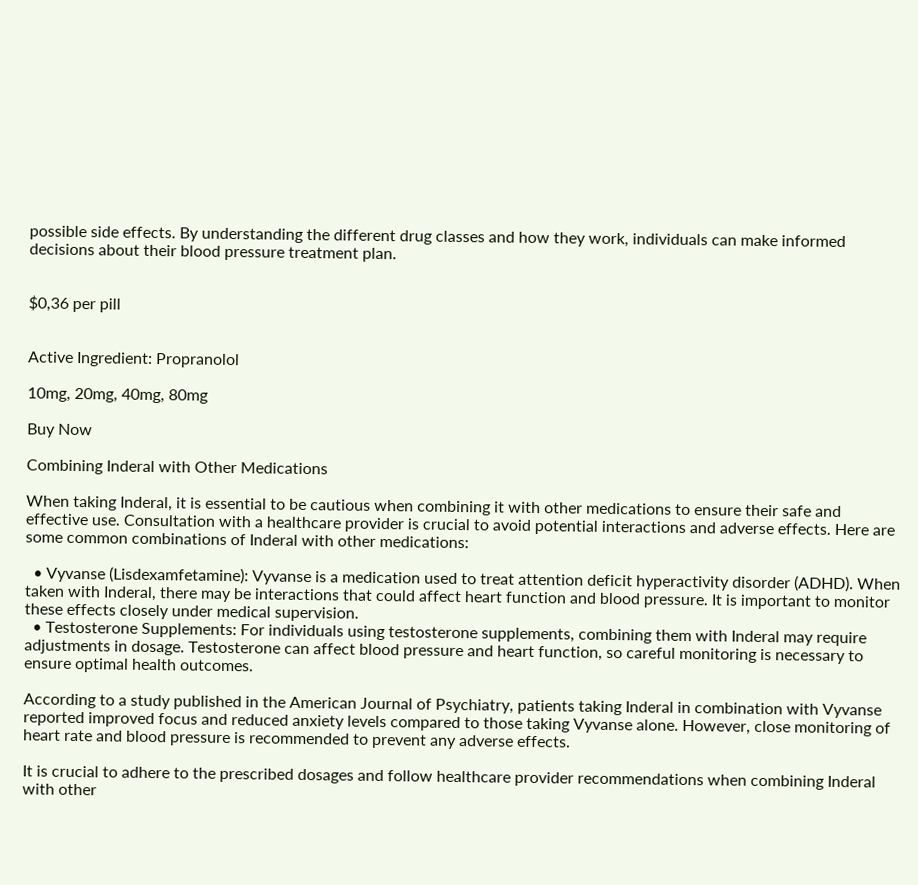possible side effects. By understanding the different drug classes and how they work, individuals can make informed decisions about their blood pressure treatment plan.


$0,36 per pill


Active Ingredient: Propranolol

10mg, 20mg, 40mg, 80mg

Buy Now

Combining Inderal with Other Medications

When taking Inderal, it is essential to be cautious when combining it with other medications to ensure their safe and effective use. Consultation with a healthcare provider is crucial to avoid potential interactions and adverse effects. Here are some common combinations of Inderal with other medications:

  • Vyvanse (Lisdexamfetamine): Vyvanse is a medication used to treat attention deficit hyperactivity disorder (ADHD). When taken with Inderal, there may be interactions that could affect heart function and blood pressure. It is important to monitor these effects closely under medical supervision.
  • Testosterone Supplements: For individuals using testosterone supplements, combining them with Inderal may require adjustments in dosage. Testosterone can affect blood pressure and heart function, so careful monitoring is necessary to ensure optimal health outcomes.

According to a study published in the American Journal of Psychiatry, patients taking Inderal in combination with Vyvanse reported improved focus and reduced anxiety levels compared to those taking Vyvanse alone. However, close monitoring of heart rate and blood pressure is recommended to prevent any adverse effects.

It is crucial to adhere to the prescribed dosages and follow healthcare provider recommendations when combining Inderal with other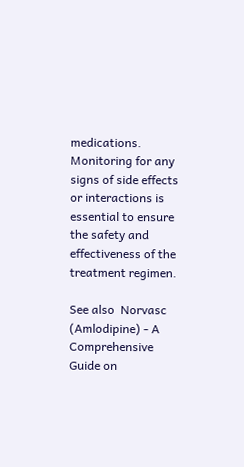medications. Monitoring for any signs of side effects or interactions is essential to ensure the safety and effectiveness of the treatment regimen.

See also  Norvasc (Amlodipine) - A Comprehensive Guide on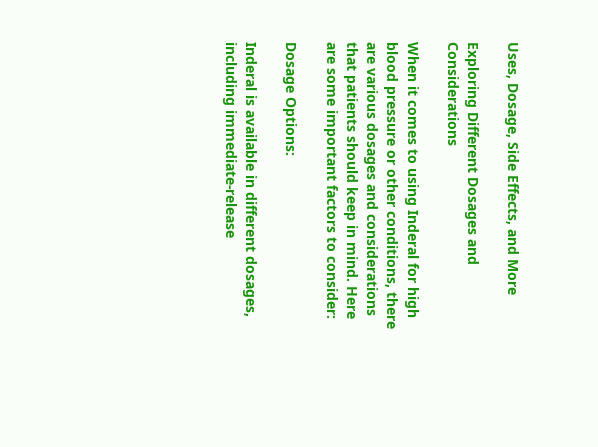Uses, Dosage, Side Effects, and More

Exploring Different Dosages and Considerations

When it comes to using Inderal for high blood pressure or other conditions, there are various dosages and considerations that patients should keep in mind. Here are some important factors to consider:

Dosage Options:

Inderal is available in different dosages, including immediate-release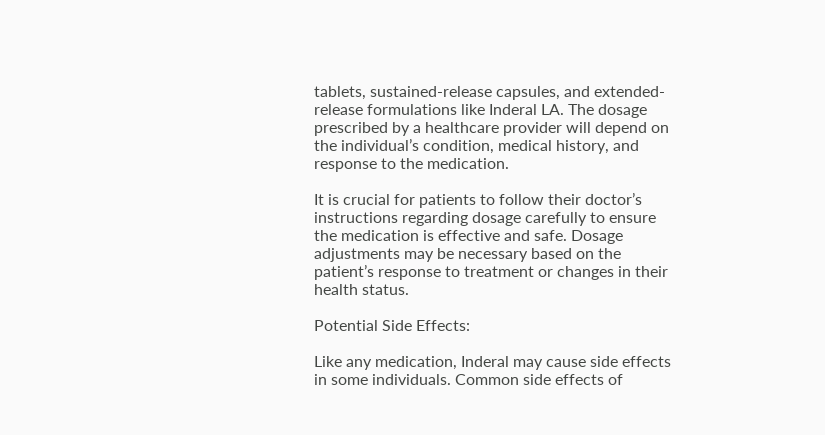tablets, sustained-release capsules, and extended-release formulations like Inderal LA. The dosage prescribed by a healthcare provider will depend on the individual’s condition, medical history, and response to the medication.

It is crucial for patients to follow their doctor’s instructions regarding dosage carefully to ensure the medication is effective and safe. Dosage adjustments may be necessary based on the patient’s response to treatment or changes in their health status.

Potential Side Effects:

Like any medication, Inderal may cause side effects in some individuals. Common side effects of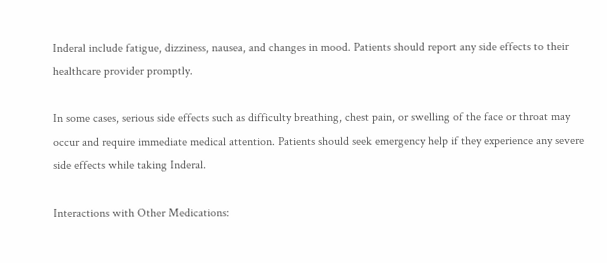Inderal include fatigue, dizziness, nausea, and changes in mood. Patients should report any side effects to their healthcare provider promptly.

In some cases, serious side effects such as difficulty breathing, chest pain, or swelling of the face or throat may occur and require immediate medical attention. Patients should seek emergency help if they experience any severe side effects while taking Inderal.

Interactions with Other Medications: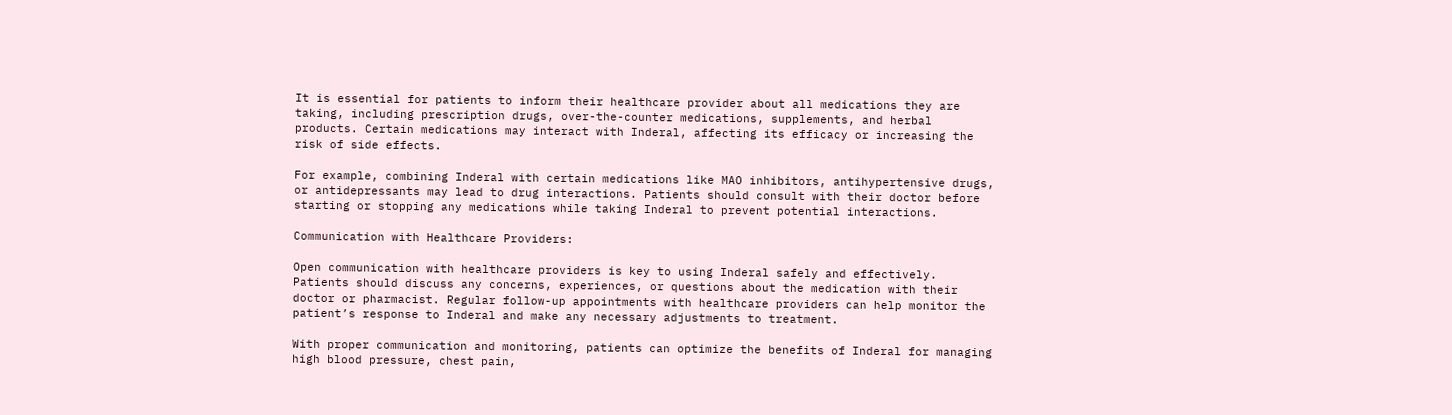It is essential for patients to inform their healthcare provider about all medications they are taking, including prescription drugs, over-the-counter medications, supplements, and herbal products. Certain medications may interact with Inderal, affecting its efficacy or increasing the risk of side effects.

For example, combining Inderal with certain medications like MAO inhibitors, antihypertensive drugs, or antidepressants may lead to drug interactions. Patients should consult with their doctor before starting or stopping any medications while taking Inderal to prevent potential interactions.

Communication with Healthcare Providers:

Open communication with healthcare providers is key to using Inderal safely and effectively. Patients should discuss any concerns, experiences, or questions about the medication with their doctor or pharmacist. Regular follow-up appointments with healthcare providers can help monitor the patient’s response to Inderal and make any necessary adjustments to treatment.

With proper communication and monitoring, patients can optimize the benefits of Inderal for managing high blood pressure, chest pain,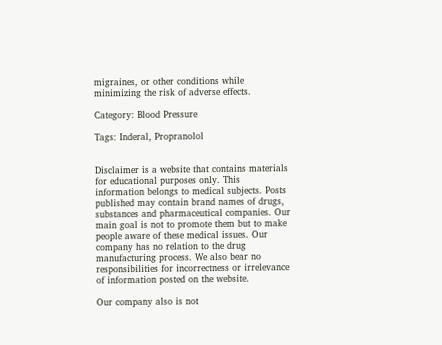migraines, or other conditions while minimizing the risk of adverse effects.

Category: Blood Pressure

Tags: Inderal, Propranolol


Disclaimer is a website that contains materials for educational purposes only. This information belongs to medical subjects. Posts published may contain brand names of drugs, substances and pharmaceutical companies. Our main goal is not to promote them but to make people aware of these medical issues. Our company has no relation to the drug manufacturing process. We also bear no responsibilities for incorrectness or irrelevance of information posted on the website.

Our company also is not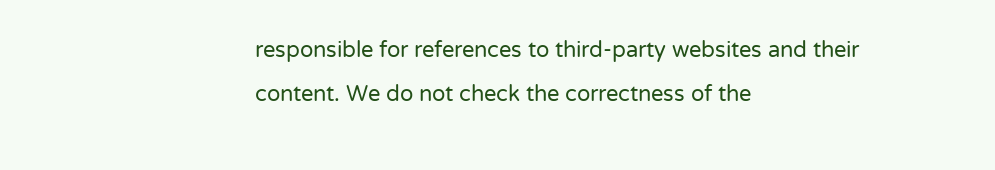responsible for references to third-party websites and their content. We do not check the correctness of the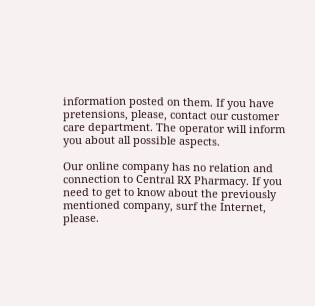information posted on them. If you have pretensions, please, contact our customer care department. The operator will inform you about all possible aspects.

Our online company has no relation and connection to Central RX Pharmacy. If you need to get to know about the previously mentioned company, surf the Internet, please.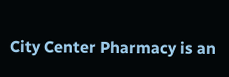City Center Pharmacy is an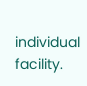individual facility.